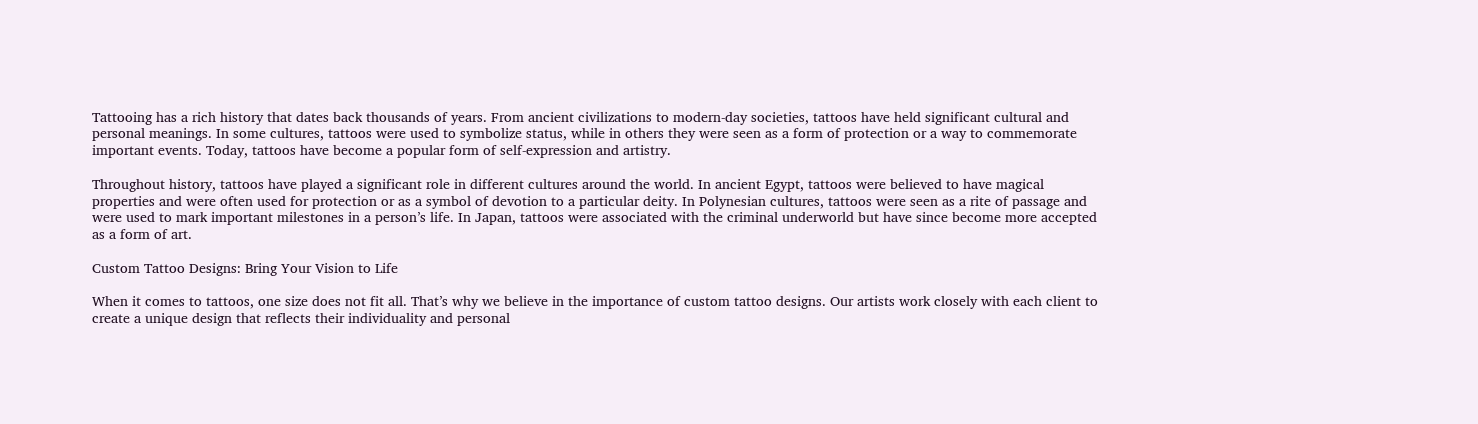Tattooing has a rich history that dates back thousands of years. From ancient civilizations to modern-day societies, tattoos have held significant cultural and personal meanings. In some cultures, tattoos were used to symbolize status, while in others they were seen as a form of protection or a way to commemorate important events. Today, tattoos have become a popular form of self-expression and artistry.

Throughout history, tattoos have played a significant role in different cultures around the world. In ancient Egypt, tattoos were believed to have magical properties and were often used for protection or as a symbol of devotion to a particular deity. In Polynesian cultures, tattoos were seen as a rite of passage and were used to mark important milestones in a person’s life. In Japan, tattoos were associated with the criminal underworld but have since become more accepted as a form of art.

Custom Tattoo Designs: Bring Your Vision to Life

When it comes to tattoos, one size does not fit all. That’s why we believe in the importance of custom tattoo designs. Our artists work closely with each client to create a unique design that reflects their individuality and personal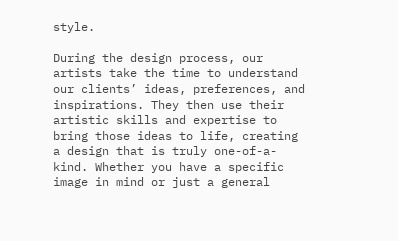style.

During the design process, our artists take the time to understand our clients’ ideas, preferences, and inspirations. They then use their artistic skills and expertise to bring those ideas to life, creating a design that is truly one-of-a-kind. Whether you have a specific image in mind or just a general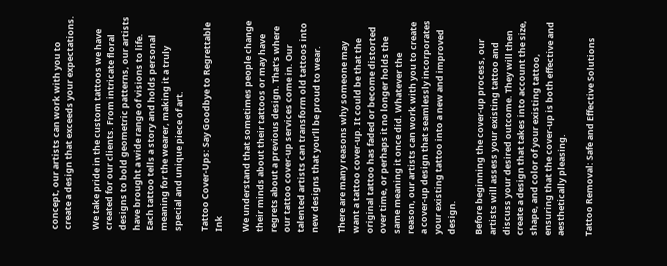concept, our artists can work with you to create a design that exceeds your expectations.

We take pride in the custom tattoos we have created for our clients. From intricate floral designs to bold geometric patterns, our artists have brought a wide range of visions to life. Each tattoo tells a story and holds personal meaning for the wearer, making it a truly special and unique piece of art.

Tattoo Cover-Ups: Say Goodbye to Regrettable Ink

We understand that sometimes people change their minds about their tattoos or may have regrets about a previous design. That’s where our tattoo cover-up services come in. Our talented artists can transform old tattoos into new designs that you’ll be proud to wear.

There are many reasons why someone may want a tattoo cover-up. It could be that the original tattoo has faded or become distorted over time, or perhaps it no longer holds the same meaning it once did. Whatever the reason, our artists can work with you to create a cover-up design that seamlessly incorporates your existing tattoo into a new and improved design.

Before beginning the cover-up process, our artists will assess your existing tattoo and discuss your desired outcome. They will then create a design that takes into account the size, shape, and color of your existing tattoo, ensuring that the cover-up is both effective and aesthetically pleasing.

Tattoo Removal: Safe and Effective Solutions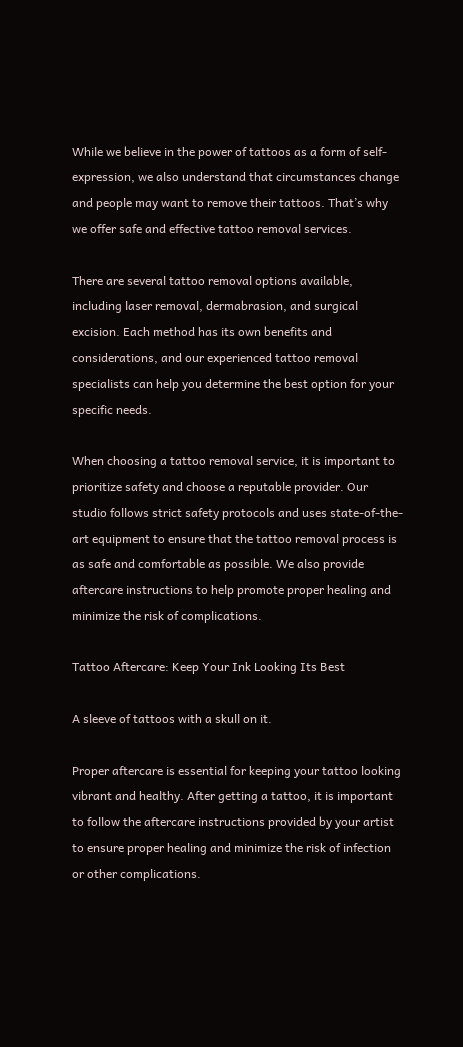While we believe in the power of tattoos as a form of self-expression, we also understand that circumstances change and people may want to remove their tattoos. That’s why we offer safe and effective tattoo removal services.

There are several tattoo removal options available, including laser removal, dermabrasion, and surgical excision. Each method has its own benefits and considerations, and our experienced tattoo removal specialists can help you determine the best option for your specific needs.

When choosing a tattoo removal service, it is important to prioritize safety and choose a reputable provider. Our studio follows strict safety protocols and uses state-of-the-art equipment to ensure that the tattoo removal process is as safe and comfortable as possible. We also provide aftercare instructions to help promote proper healing and minimize the risk of complications.

Tattoo Aftercare: Keep Your Ink Looking Its Best

A sleeve of tattoos with a skull on it.

Proper aftercare is essential for keeping your tattoo looking vibrant and healthy. After getting a tattoo, it is important to follow the aftercare instructions provided by your artist to ensure proper healing and minimize the risk of infection or other complications.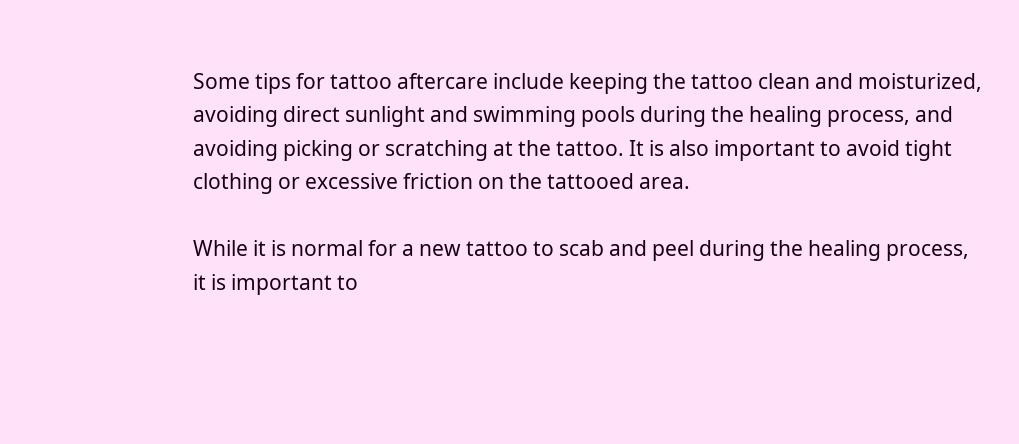Some tips for tattoo aftercare include keeping the tattoo clean and moisturized, avoiding direct sunlight and swimming pools during the healing process, and avoiding picking or scratching at the tattoo. It is also important to avoid tight clothing or excessive friction on the tattooed area.

While it is normal for a new tattoo to scab and peel during the healing process, it is important to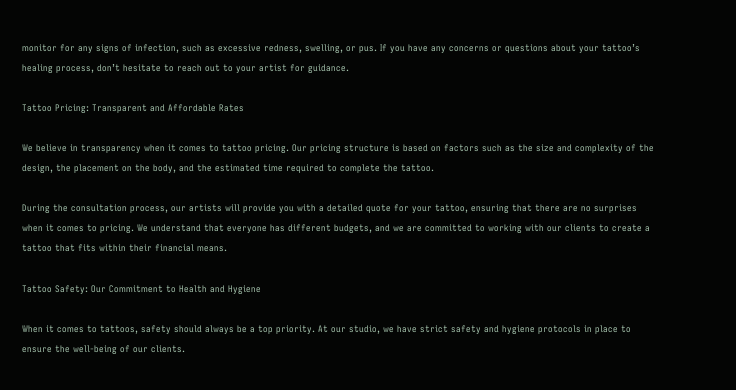monitor for any signs of infection, such as excessive redness, swelling, or pus. If you have any concerns or questions about your tattoo’s healing process, don’t hesitate to reach out to your artist for guidance.

Tattoo Pricing: Transparent and Affordable Rates

We believe in transparency when it comes to tattoo pricing. Our pricing structure is based on factors such as the size and complexity of the design, the placement on the body, and the estimated time required to complete the tattoo.

During the consultation process, our artists will provide you with a detailed quote for your tattoo, ensuring that there are no surprises when it comes to pricing. We understand that everyone has different budgets, and we are committed to working with our clients to create a tattoo that fits within their financial means.

Tattoo Safety: Our Commitment to Health and Hygiene

When it comes to tattoos, safety should always be a top priority. At our studio, we have strict safety and hygiene protocols in place to ensure the well-being of our clients.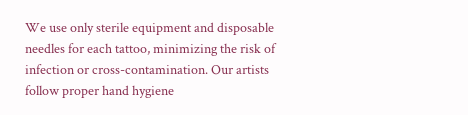We use only sterile equipment and disposable needles for each tattoo, minimizing the risk of infection or cross-contamination. Our artists follow proper hand hygiene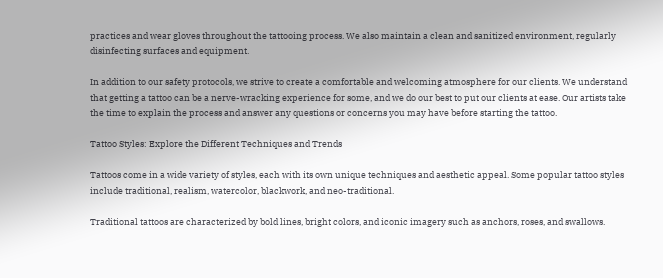practices and wear gloves throughout the tattooing process. We also maintain a clean and sanitized environment, regularly disinfecting surfaces and equipment.

In addition to our safety protocols, we strive to create a comfortable and welcoming atmosphere for our clients. We understand that getting a tattoo can be a nerve-wracking experience for some, and we do our best to put our clients at ease. Our artists take the time to explain the process and answer any questions or concerns you may have before starting the tattoo.

Tattoo Styles: Explore the Different Techniques and Trends

Tattoos come in a wide variety of styles, each with its own unique techniques and aesthetic appeal. Some popular tattoo styles include traditional, realism, watercolor, blackwork, and neo-traditional.

Traditional tattoos are characterized by bold lines, bright colors, and iconic imagery such as anchors, roses, and swallows.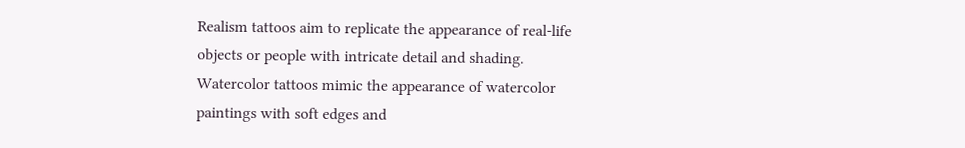Realism tattoos aim to replicate the appearance of real-life objects or people with intricate detail and shading. Watercolor tattoos mimic the appearance of watercolor paintings with soft edges and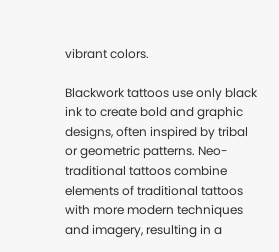vibrant colors.

Blackwork tattoos use only black ink to create bold and graphic designs, often inspired by tribal or geometric patterns. Neo-traditional tattoos combine elements of traditional tattoos with more modern techniques and imagery, resulting in a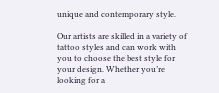unique and contemporary style.

Our artists are skilled in a variety of tattoo styles and can work with you to choose the best style for your design. Whether you’re looking for a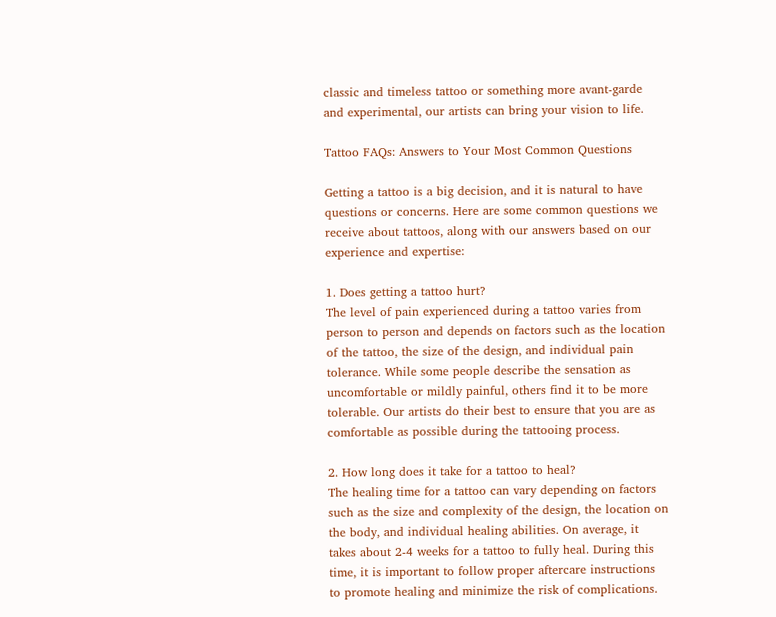classic and timeless tattoo or something more avant-garde and experimental, our artists can bring your vision to life.

Tattoo FAQs: Answers to Your Most Common Questions

Getting a tattoo is a big decision, and it is natural to have questions or concerns. Here are some common questions we receive about tattoos, along with our answers based on our experience and expertise:

1. Does getting a tattoo hurt?
The level of pain experienced during a tattoo varies from person to person and depends on factors such as the location of the tattoo, the size of the design, and individual pain tolerance. While some people describe the sensation as uncomfortable or mildly painful, others find it to be more tolerable. Our artists do their best to ensure that you are as comfortable as possible during the tattooing process.

2. How long does it take for a tattoo to heal?
The healing time for a tattoo can vary depending on factors such as the size and complexity of the design, the location on the body, and individual healing abilities. On average, it takes about 2-4 weeks for a tattoo to fully heal. During this time, it is important to follow proper aftercare instructions to promote healing and minimize the risk of complications.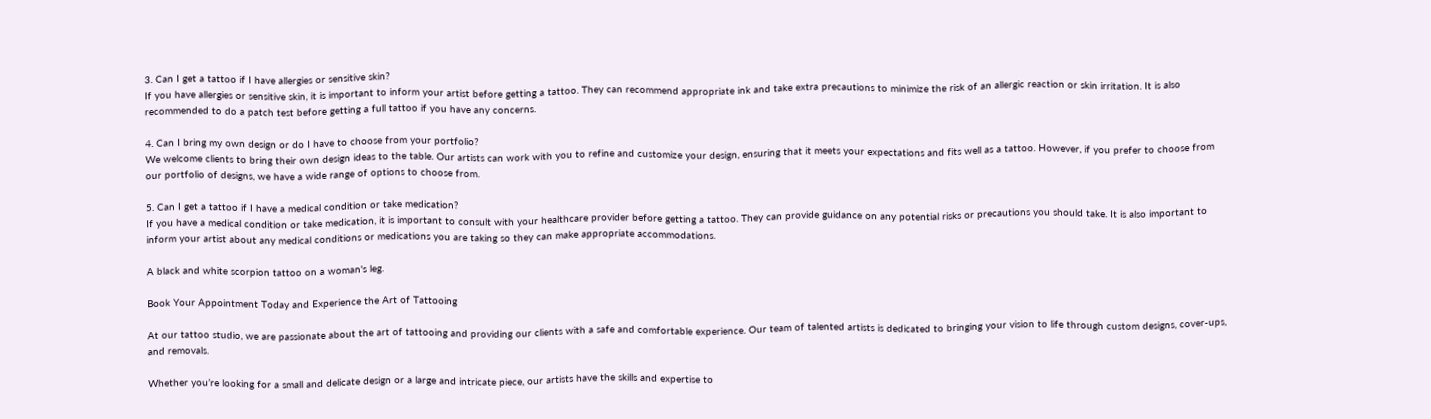3. Can I get a tattoo if I have allergies or sensitive skin?
If you have allergies or sensitive skin, it is important to inform your artist before getting a tattoo. They can recommend appropriate ink and take extra precautions to minimize the risk of an allergic reaction or skin irritation. It is also recommended to do a patch test before getting a full tattoo if you have any concerns.

4. Can I bring my own design or do I have to choose from your portfolio?
We welcome clients to bring their own design ideas to the table. Our artists can work with you to refine and customize your design, ensuring that it meets your expectations and fits well as a tattoo. However, if you prefer to choose from our portfolio of designs, we have a wide range of options to choose from.

5. Can I get a tattoo if I have a medical condition or take medication?
If you have a medical condition or take medication, it is important to consult with your healthcare provider before getting a tattoo. They can provide guidance on any potential risks or precautions you should take. It is also important to inform your artist about any medical conditions or medications you are taking so they can make appropriate accommodations.

A black and white scorpion tattoo on a woman's leg.

Book Your Appointment Today and Experience the Art of Tattooing

At our tattoo studio, we are passionate about the art of tattooing and providing our clients with a safe and comfortable experience. Our team of talented artists is dedicated to bringing your vision to life through custom designs, cover-ups, and removals.

Whether you’re looking for a small and delicate design or a large and intricate piece, our artists have the skills and expertise to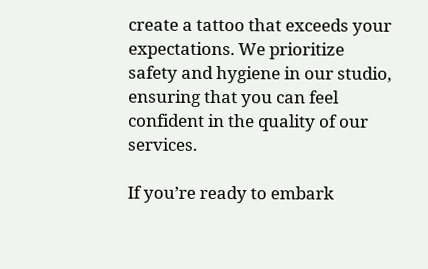create a tattoo that exceeds your expectations. We prioritize safety and hygiene in our studio, ensuring that you can feel confident in the quality of our services.

If you’re ready to embark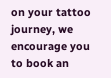on your tattoo journey, we encourage you to book an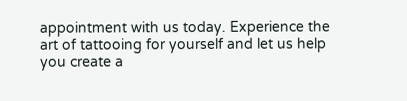appointment with us today. Experience the art of tattooing for yourself and let us help you create a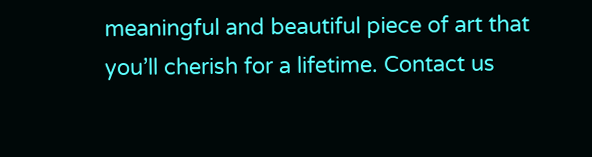meaningful and beautiful piece of art that you’ll cherish for a lifetime. Contact us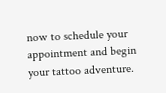now to schedule your appointment and begin your tattoo adventure.